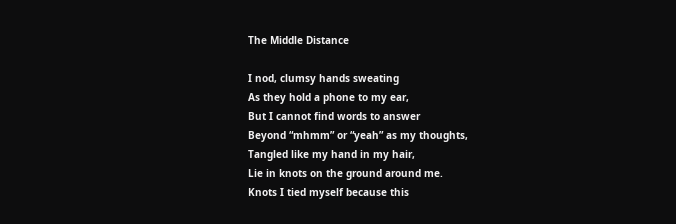The Middle Distance

I nod, clumsy hands sweating
As they hold a phone to my ear,
But I cannot find words to answer
Beyond “mhmm” or “yeah” as my thoughts,
Tangled like my hand in my hair,
Lie in knots on the ground around me.
Knots I tied myself because this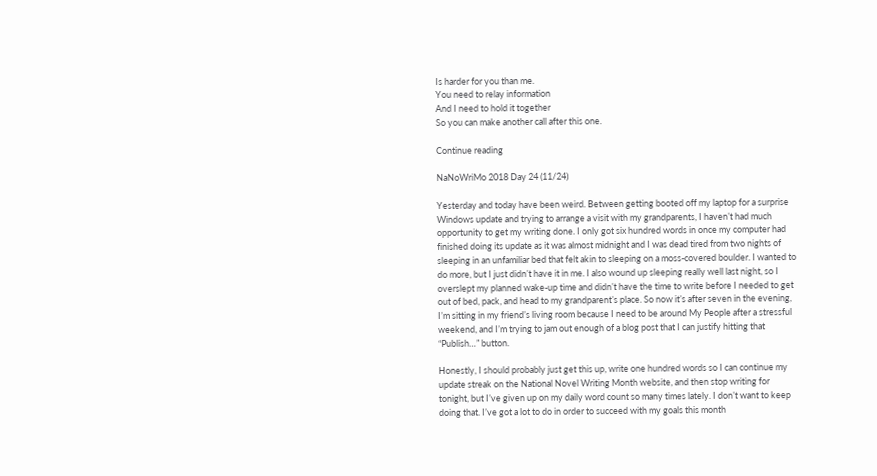Is harder for you than me.
You need to relay information
And I need to hold it together
So you can make another call after this one.

Continue reading

NaNoWriMo 2018 Day 24 (11/24)

Yesterday and today have been weird. Between getting booted off my laptop for a surprise Windows update and trying to arrange a visit with my grandparents, I haven’t had much opportunity to get my writing done. I only got six hundred words in once my computer had finished doing its update as it was almost midnight and I was dead tired from two nights of sleeping in an unfamiliar bed that felt akin to sleeping on a moss-covered boulder. I wanted to do more, but I just didn’t have it in me. I also wound up sleeping really well last night, so I overslept my planned wake-up time and didn’t have the time to write before I needed to get out of bed, pack, and head to my grandparent’s place. So now it’s after seven in the evening, I’m sitting in my friend’s living room because I need to be around My People after a stressful weekend, and I’m trying to jam out enough of a blog post that I can justify hitting that “Publish…” button.

Honestly, I should probably just get this up, write one hundred words so I can continue my update streak on the National Novel Writing Month website, and then stop writing for tonight, but I’ve given up on my daily word count so many times lately. I don’t want to keep doing that. I’ve got a lot to do in order to succeed with my goals this month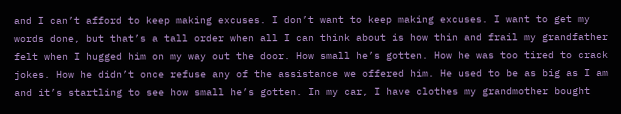and I can’t afford to keep making excuses. I don’t want to keep making excuses. I want to get my words done, but that’s a tall order when all I can think about is how thin and frail my grandfather felt when I hugged him on my way out the door. How small he’s gotten. How he was too tired to crack jokes. How he didn’t once refuse any of the assistance we offered him. He used to be as big as I am and it’s startling to see how small he’s gotten. In my car, I have clothes my grandmother bought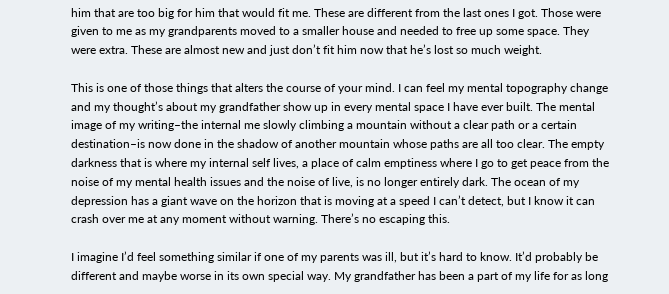him that are too big for him that would fit me. These are different from the last ones I got. Those were given to me as my grandparents moved to a smaller house and needed to free up some space. They were extra. These are almost new and just don’t fit him now that he’s lost so much weight.

This is one of those things that alters the course of your mind. I can feel my mental topography change and my thought’s about my grandfather show up in every mental space I have ever built. The mental image of my writing–the internal me slowly climbing a mountain without a clear path or a certain destination–is now done in the shadow of another mountain whose paths are all too clear. The empty darkness that is where my internal self lives, a place of calm emptiness where I go to get peace from the noise of my mental health issues and the noise of live, is no longer entirely dark. The ocean of my depression has a giant wave on the horizon that is moving at a speed I can’t detect, but I know it can crash over me at any moment without warning. There’s no escaping this.

I imagine I’d feel something similar if one of my parents was ill, but it’s hard to know. It’d probably be different and maybe worse in its own special way. My grandfather has been a part of my life for as long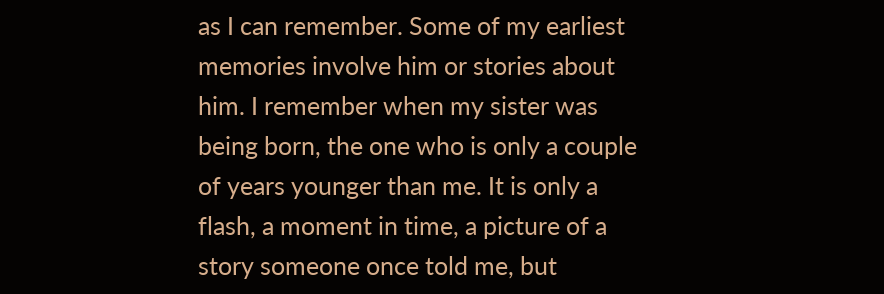as I can remember. Some of my earliest memories involve him or stories about him. I remember when my sister was being born, the one who is only a couple of years younger than me. It is only a flash, a moment in time, a picture of a story someone once told me, but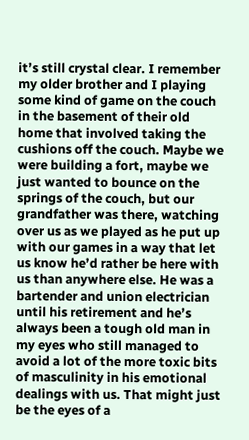it’s still crystal clear. I remember my older brother and I playing some kind of game on the couch in the basement of their old home that involved taking the cushions off the couch. Maybe we were building a fort, maybe we just wanted to bounce on the springs of the couch, but our grandfather was there, watching over us as we played as he put up with our games in a way that let us know he’d rather be here with us than anywhere else. He was a bartender and union electrician until his retirement and he’s always been a tough old man in my eyes who still managed to avoid a lot of the more toxic bits of masculinity in his emotional dealings with us. That might just be the eyes of a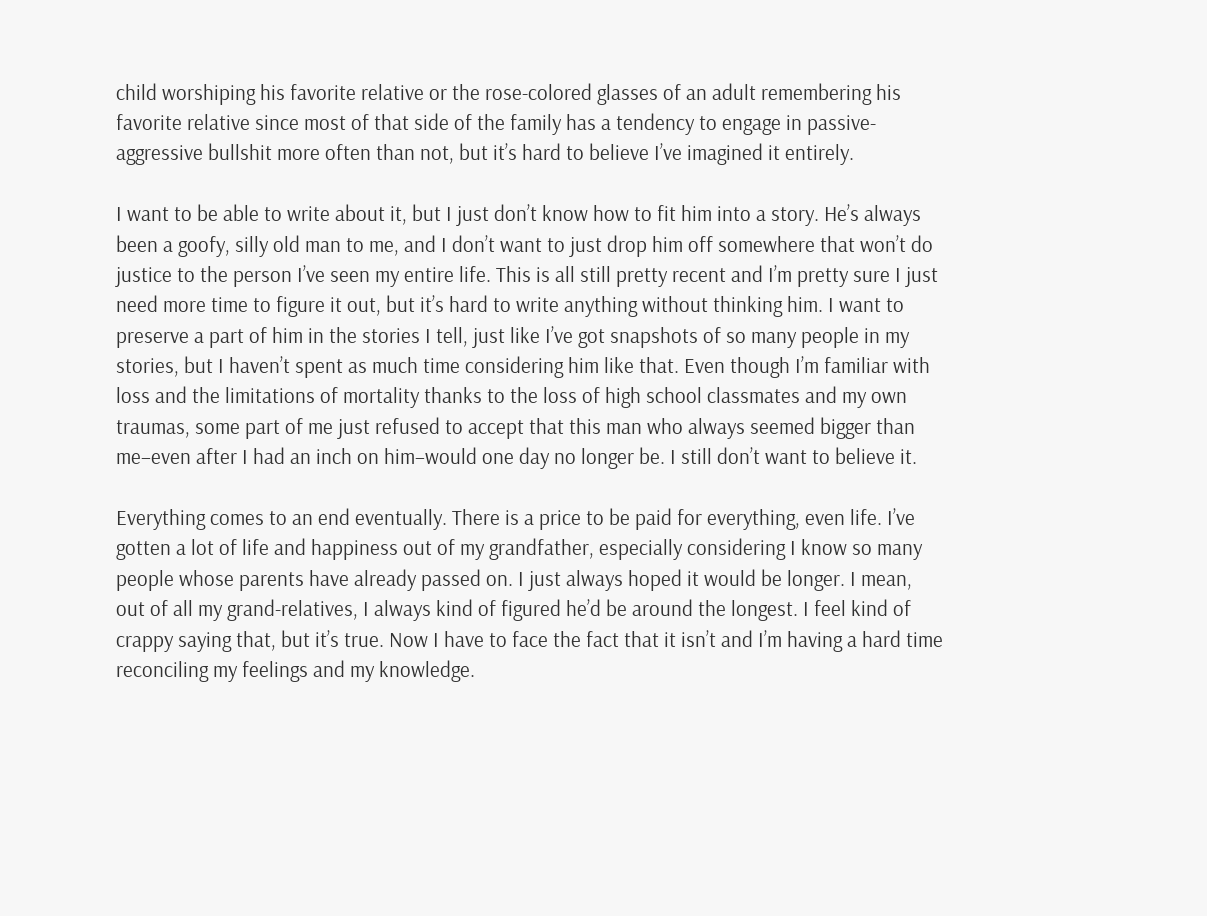child worshiping his favorite relative or the rose-colored glasses of an adult remembering his favorite relative since most of that side of the family has a tendency to engage in passive-aggressive bullshit more often than not, but it’s hard to believe I’ve imagined it entirely.

I want to be able to write about it, but I just don’t know how to fit him into a story. He’s always been a goofy, silly old man to me, and I don’t want to just drop him off somewhere that won’t do justice to the person I’ve seen my entire life. This is all still pretty recent and I’m pretty sure I just need more time to figure it out, but it’s hard to write anything without thinking him. I want to preserve a part of him in the stories I tell, just like I’ve got snapshots of so many people in my stories, but I haven’t spent as much time considering him like that. Even though I’m familiar with loss and the limitations of mortality thanks to the loss of high school classmates and my own traumas, some part of me just refused to accept that this man who always seemed bigger than me–even after I had an inch on him–would one day no longer be. I still don’t want to believe it.

Everything comes to an end eventually. There is a price to be paid for everything, even life. I’ve gotten a lot of life and happiness out of my grandfather, especially considering I know so many people whose parents have already passed on. I just always hoped it would be longer. I mean, out of all my grand-relatives, I always kind of figured he’d be around the longest. I feel kind of crappy saying that, but it’s true. Now I have to face the fact that it isn’t and I’m having a hard time reconciling my feelings and my knowledge.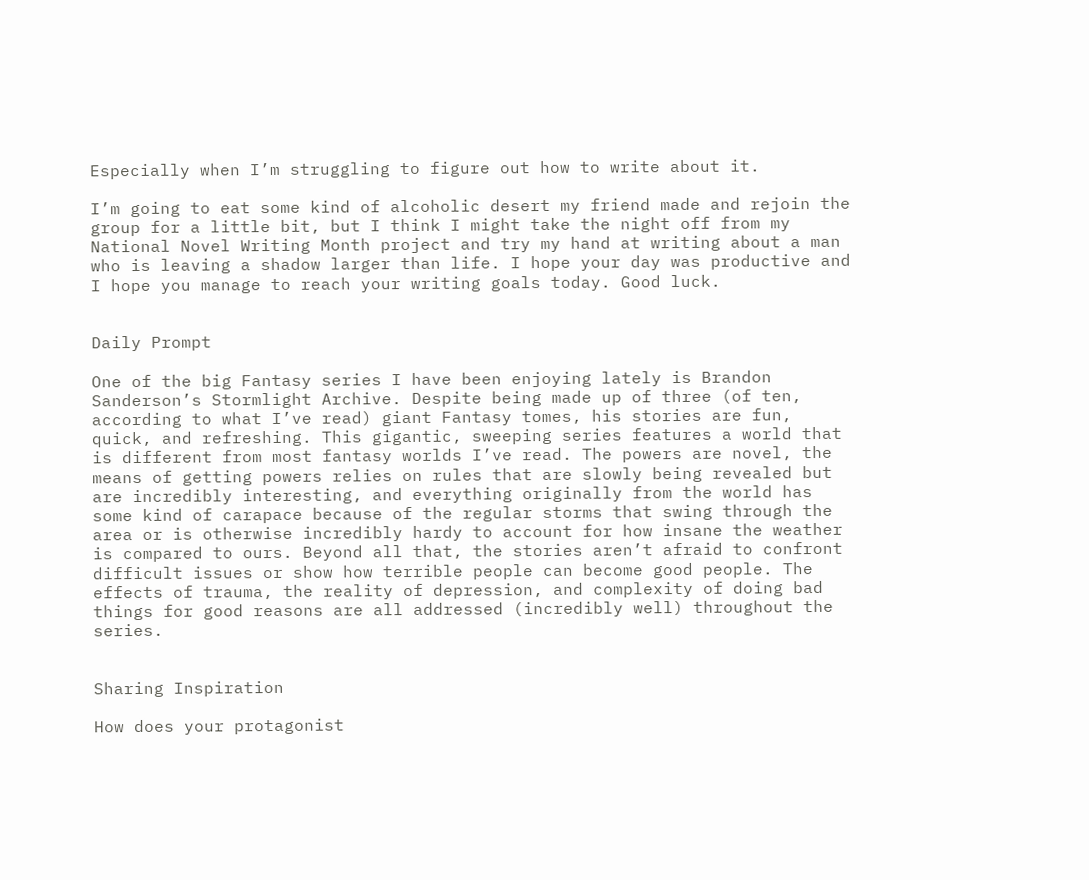Especially when I’m struggling to figure out how to write about it.

I’m going to eat some kind of alcoholic desert my friend made and rejoin the group for a little bit, but I think I might take the night off from my National Novel Writing Month project and try my hand at writing about a man who is leaving a shadow larger than life. I hope your day was productive and I hope you manage to reach your writing goals today. Good luck.


Daily Prompt

One of the big Fantasy series I have been enjoying lately is Brandon Sanderson’s Stormlight Archive. Despite being made up of three (of ten, according to what I’ve read) giant Fantasy tomes, his stories are fun, quick, and refreshing. This gigantic, sweeping series features a world that is different from most fantasy worlds I’ve read. The powers are novel, the means of getting powers relies on rules that are slowly being revealed but are incredibly interesting, and everything originally from the world has some kind of carapace because of the regular storms that swing through the area or is otherwise incredibly hardy to account for how insane the weather is compared to ours. Beyond all that, the stories aren’t afraid to confront difficult issues or show how terrible people can become good people. The effects of trauma, the reality of depression, and complexity of doing bad things for good reasons are all addressed (incredibly well) throughout the series.


Sharing Inspiration

How does your protagonist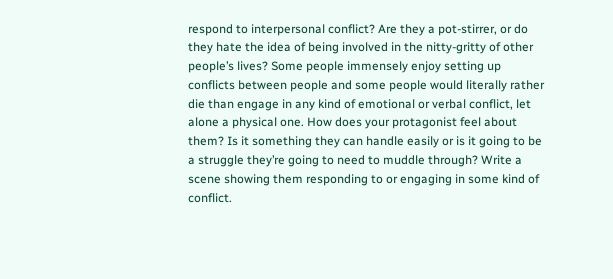respond to interpersonal conflict? Are they a pot-stirrer, or do they hate the idea of being involved in the nitty-gritty of other people’s lives? Some people immensely enjoy setting up conflicts between people and some people would literally rather die than engage in any kind of emotional or verbal conflict, let alone a physical one. How does your protagonist feel about them? Is it something they can handle easily or is it going to be a struggle they’re going to need to muddle through? Write a scene showing them responding to or engaging in some kind of conflict.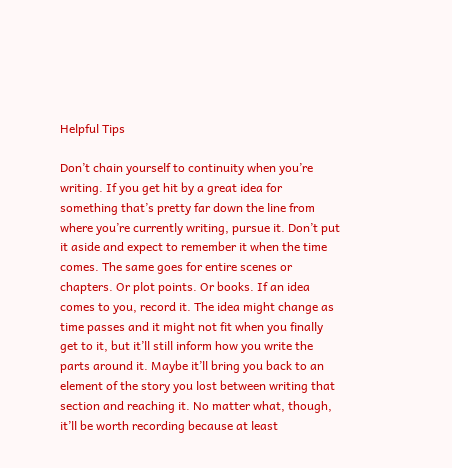Helpful Tips

Don’t chain yourself to continuity when you’re writing. If you get hit by a great idea for something that’s pretty far down the line from where you’re currently writing, pursue it. Don’t put it aside and expect to remember it when the time comes. The same goes for entire scenes or chapters. Or plot points. Or books. If an idea comes to you, record it. The idea might change as time passes and it might not fit when you finally get to it, but it’ll still inform how you write the parts around it. Maybe it’ll bring you back to an element of the story you lost between writing that section and reaching it. No matter what, though, it’ll be worth recording because at least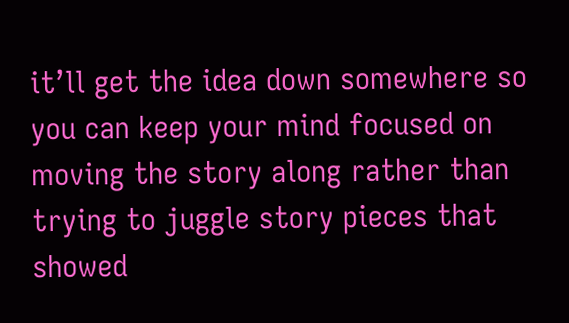it’ll get the idea down somewhere so you can keep your mind focused on moving the story along rather than trying to juggle story pieces that showed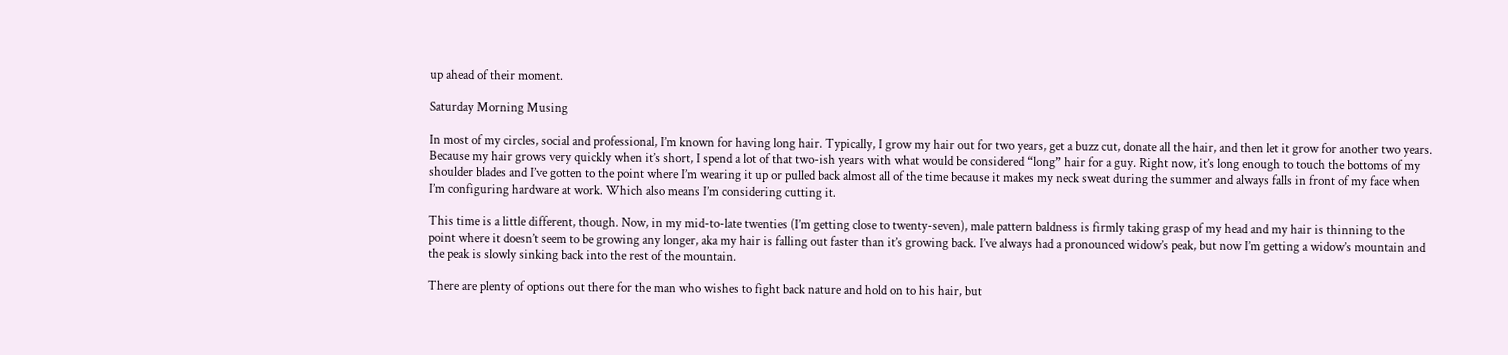up ahead of their moment.

Saturday Morning Musing

In most of my circles, social and professional, I’m known for having long hair. Typically, I grow my hair out for two years, get a buzz cut, donate all the hair, and then let it grow for another two years. Because my hair grows very quickly when it’s short, I spend a lot of that two-ish years with what would be considered “long” hair for a guy. Right now, it’s long enough to touch the bottoms of my shoulder blades and I’ve gotten to the point where I’m wearing it up or pulled back almost all of the time because it makes my neck sweat during the summer and always falls in front of my face when I’m configuring hardware at work. Which also means I’m considering cutting it.

This time is a little different, though. Now, in my mid-to-late twenties (I’m getting close to twenty-seven), male pattern baldness is firmly taking grasp of my head and my hair is thinning to the point where it doesn’t seem to be growing any longer, aka my hair is falling out faster than it’s growing back. I’ve always had a pronounced widow’s peak, but now I’m getting a widow’s mountain and the peak is slowly sinking back into the rest of the mountain.

There are plenty of options out there for the man who wishes to fight back nature and hold on to his hair, but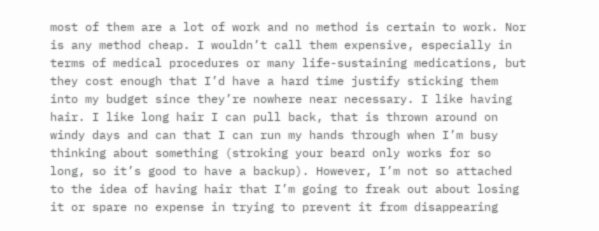most of them are a lot of work and no method is certain to work. Nor is any method cheap. I wouldn’t call them expensive, especially in terms of medical procedures or many life-sustaining medications, but they cost enough that I’d have a hard time justify sticking them into my budget since they’re nowhere near necessary. I like having hair. I like long hair I can pull back, that is thrown around on windy days and can that I can run my hands through when I’m busy thinking about something (stroking your beard only works for so long, so it’s good to have a backup). However, I’m not so attached to the idea of having hair that I’m going to freak out about losing it or spare no expense in trying to prevent it from disappearing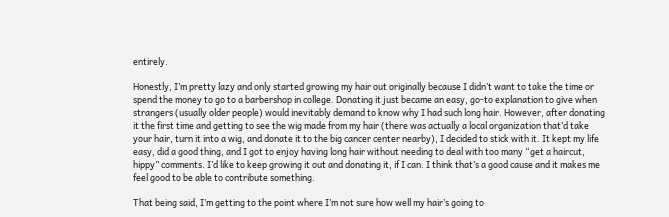entirely.

Honestly, I’m pretty lazy and only started growing my hair out originally because I didn’t want to take the time or spend the money to go to a barbershop in college. Donating it just became an easy, go-to explanation to give when strangers (usually older people) would inevitably demand to know why I had such long hair. However, after donating it the first time and getting to see the wig made from my hair (there was actually a local organization that’d take your hair, turn it into a wig, and donate it to the big cancer center nearby), I decided to stick with it. It kept my life easy, did a good thing, and I got to enjoy having long hair without needing to deal with too many “get a haircut, hippy” comments. I’d like to keep growing it out and donating it, if I can. I think that’s a good cause and it makes me feel good to be able to contribute something.

That being said, I’m getting to the point where I’m not sure how well my hair’s going to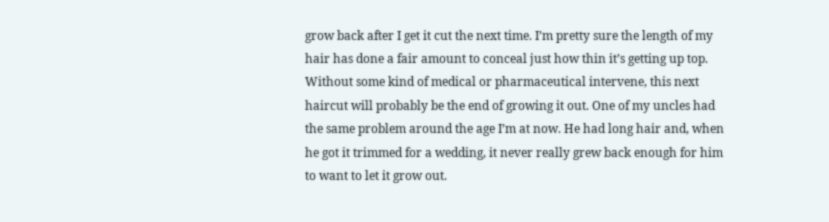grow back after I get it cut the next time. I’m pretty sure the length of my hair has done a fair amount to conceal just how thin it’s getting up top. Without some kind of medical or pharmaceutical intervene, this next haircut will probably be the end of growing it out. One of my uncles had the same problem around the age I’m at now. He had long hair and, when he got it trimmed for a wedding, it never really grew back enough for him to want to let it grow out.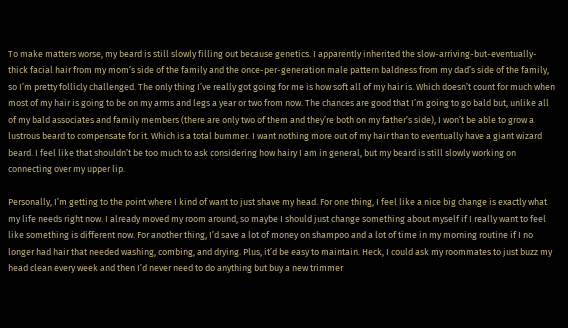To make matters worse, my beard is still slowly filling out because genetics. I apparently inherited the slow-arriving-but-eventually-thick facial hair from my mom’s side of the family and the once-per-generation male pattern baldness from my dad’s side of the family, so I’m pretty follicly challenged. The only thing I’ve really got going for me is how soft all of my hair is. Which doesn’t count for much when most of my hair is going to be on my arms and legs a year or two from now. The chances are good that I’m going to go bald but, unlike all of my bald associates and family members (there are only two of them and they’re both on my father’s side), I won’t be able to grow a lustrous beard to compensate for it. Which is a total bummer. I want nothing more out of my hair than to eventually have a giant wizard beard. I feel like that shouldn’t be too much to ask considering how hairy I am in general, but my beard is still slowly working on connecting over my upper lip.

Personally, I’m getting to the point where I kind of want to just shave my head. For one thing, I feel like a nice big change is exactly what my life needs right now. I already moved my room around, so maybe I should just change something about myself if I really want to feel like something is different now. For another thing, I’d save a lot of money on shampoo and a lot of time in my morning routine if I no longer had hair that needed washing, combing, and drying. Plus, it’d be easy to maintain. Heck, I could ask my roommates to just buzz my head clean every week and then I’d never need to do anything but buy a new trimmer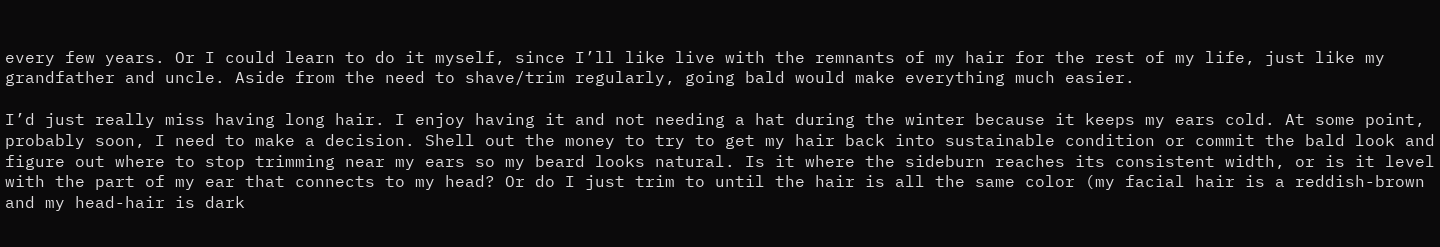every few years. Or I could learn to do it myself, since I’ll like live with the remnants of my hair for the rest of my life, just like my grandfather and uncle. Aside from the need to shave/trim regularly, going bald would make everything much easier.

I’d just really miss having long hair. I enjoy having it and not needing a hat during the winter because it keeps my ears cold. At some point, probably soon, I need to make a decision. Shell out the money to try to get my hair back into sustainable condition or commit the bald look and figure out where to stop trimming near my ears so my beard looks natural. Is it where the sideburn reaches its consistent width, or is it level with the part of my ear that connects to my head? Or do I just trim to until the hair is all the same color (my facial hair is a reddish-brown and my head-hair is dark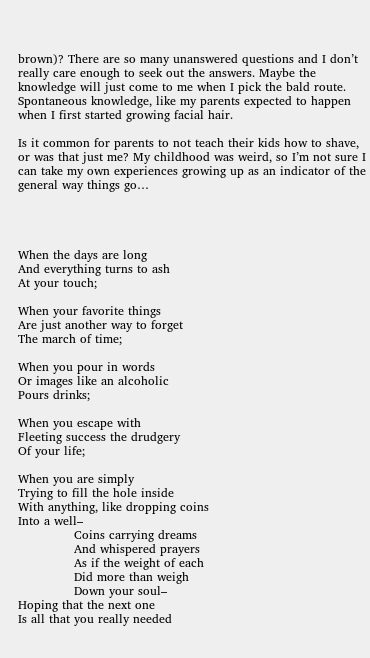brown)? There are so many unanswered questions and I don’t really care enough to seek out the answers. Maybe the knowledge will just come to me when I pick the bald route. Spontaneous knowledge, like my parents expected to happen when I first started growing facial hair.

Is it common for parents to not teach their kids how to shave, or was that just me? My childhood was weird, so I’m not sure I can take my own experiences growing up as an indicator of the general way things go…




When the days are long
And everything turns to ash
At your touch;

When your favorite things
Are just another way to forget
The march of time;

When you pour in words
Or images like an alcoholic
Pours drinks;

When you escape with
Fleeting success the drudgery
Of your life;

When you are simply
Trying to fill the hole inside
With anything, like dropping coins
Into a well–
              Coins carrying dreams
              And whispered prayers
              As if the weight of each
              Did more than weigh
              Down your soul–
Hoping that the next one
Is all that you really needed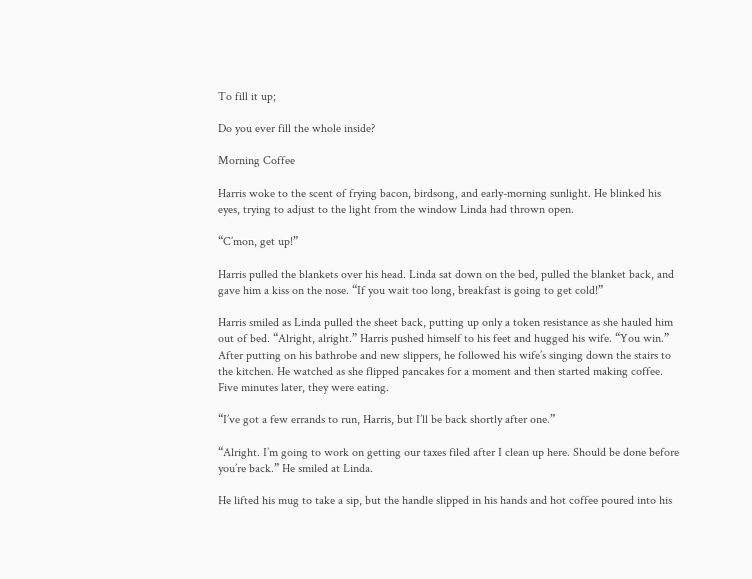To fill it up;

Do you ever fill the whole inside?

Morning Coffee

Harris woke to the scent of frying bacon, birdsong, and early-morning sunlight. He blinked his eyes, trying to adjust to the light from the window Linda had thrown open.

“C’mon, get up!”

Harris pulled the blankets over his head. Linda sat down on the bed, pulled the blanket back, and gave him a kiss on the nose. “If you wait too long, breakfast is going to get cold!”

Harris smiled as Linda pulled the sheet back, putting up only a token resistance as she hauled him out of bed. “Alright, alright.” Harris pushed himself to his feet and hugged his wife. “You win.” After putting on his bathrobe and new slippers, he followed his wife’s singing down the stairs to the kitchen. He watched as she flipped pancakes for a moment and then started making coffee. Five minutes later, they were eating.

“I’ve got a few errands to run, Harris, but I’ll be back shortly after one.”

“Alright. I’m going to work on getting our taxes filed after I clean up here. Should be done before you’re back.” He smiled at Linda.

He lifted his mug to take a sip, but the handle slipped in his hands and hot coffee poured into his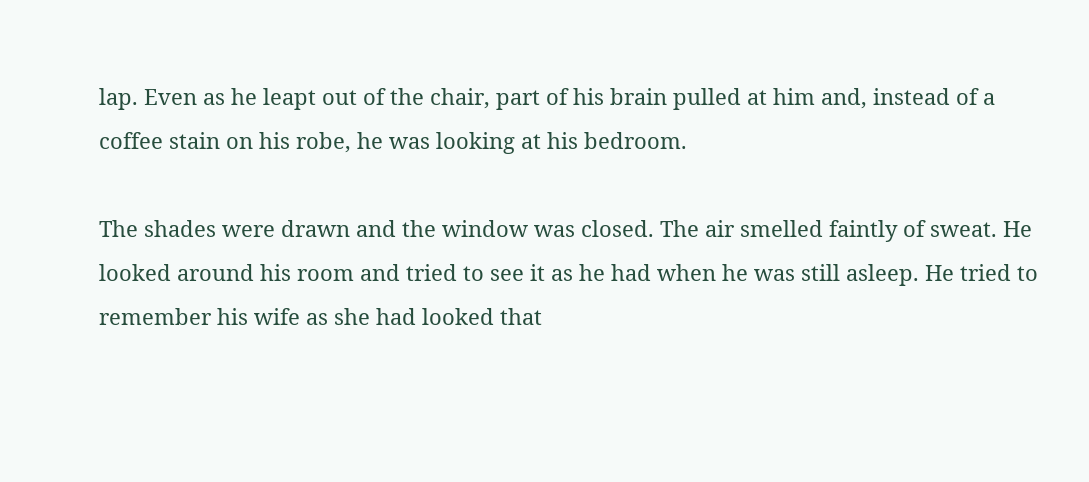lap. Even as he leapt out of the chair, part of his brain pulled at him and, instead of a coffee stain on his robe, he was looking at his bedroom.

The shades were drawn and the window was closed. The air smelled faintly of sweat. He looked around his room and tried to see it as he had when he was still asleep. He tried to remember his wife as she had looked that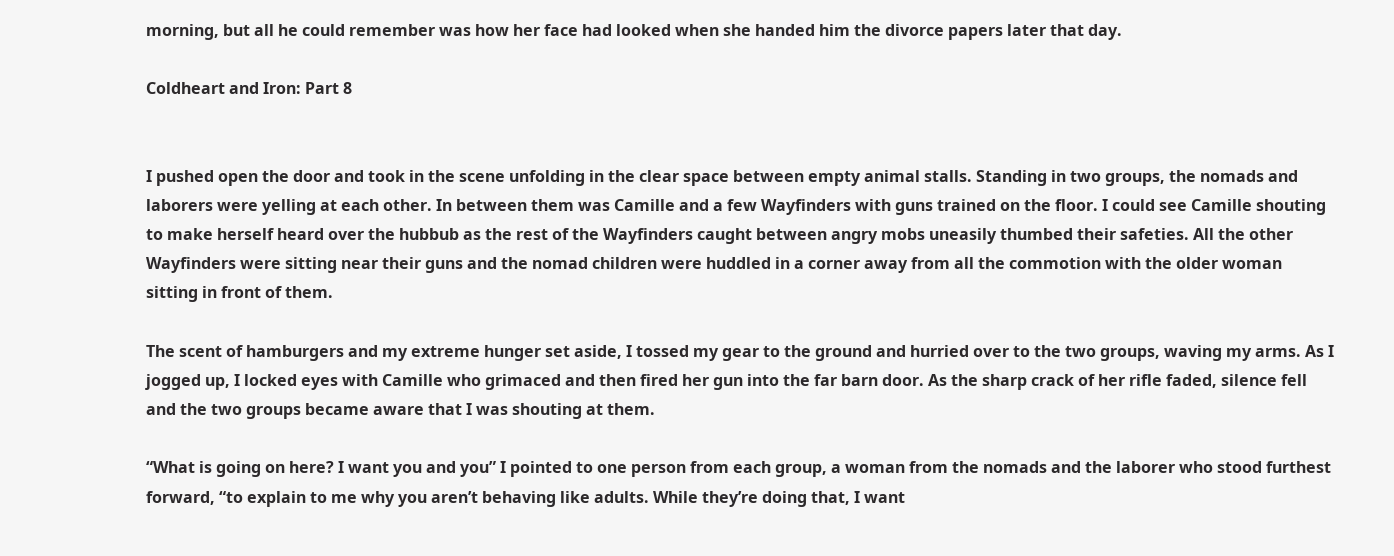morning, but all he could remember was how her face had looked when she handed him the divorce papers later that day.

Coldheart and Iron: Part 8


I pushed open the door and took in the scene unfolding in the clear space between empty animal stalls. Standing in two groups, the nomads and laborers were yelling at each other. In between them was Camille and a few Wayfinders with guns trained on the floor. I could see Camille shouting to make herself heard over the hubbub as the rest of the Wayfinders caught between angry mobs uneasily thumbed their safeties. All the other Wayfinders were sitting near their guns and the nomad children were huddled in a corner away from all the commotion with the older woman sitting in front of them.

The scent of hamburgers and my extreme hunger set aside, I tossed my gear to the ground and hurried over to the two groups, waving my arms. As I jogged up, I locked eyes with Camille who grimaced and then fired her gun into the far barn door. As the sharp crack of her rifle faded, silence fell and the two groups became aware that I was shouting at them.

“What is going on here? I want you and you” I pointed to one person from each group, a woman from the nomads and the laborer who stood furthest forward, “to explain to me why you aren’t behaving like adults. While they’re doing that, I want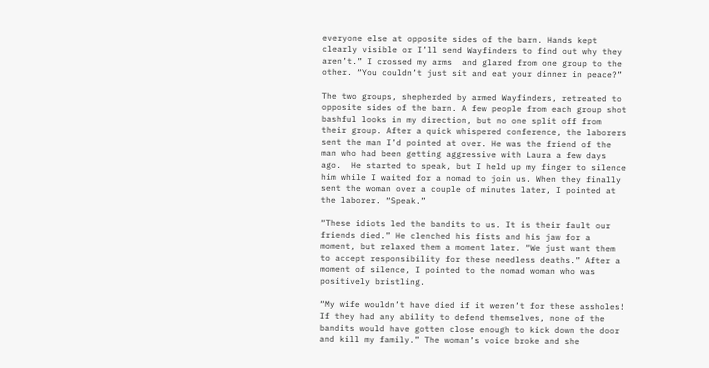everyone else at opposite sides of the barn. Hands kept clearly visible or I’ll send Wayfinders to find out why they aren’t.” I crossed my arms  and glared from one group to the other. “You couldn’t just sit and eat your dinner in peace?”

The two groups, shepherded by armed Wayfinders, retreated to opposite sides of the barn. A few people from each group shot bashful looks in my direction, but no one split off from their group. After a quick whispered conference, the laborers sent the man I’d pointed at over. He was the friend of the man who had been getting aggressive with Laura a few days ago.  He started to speak, but I held up my finger to silence him while I waited for a nomad to join us. When they finally sent the woman over a couple of minutes later, I pointed at the laborer. “Speak.”

“These idiots led the bandits to us. It is their fault our friends died.” He clenched his fists and his jaw for a moment, but relaxed them a moment later. “We just want them to accept responsibility for these needless deaths.” After a moment of silence, I pointed to the nomad woman who was positively bristling.

“My wife wouldn’t have died if it weren’t for these assholes! If they had any ability to defend themselves, none of the bandits would have gotten close enough to kick down the door and kill my family.” The woman’s voice broke and she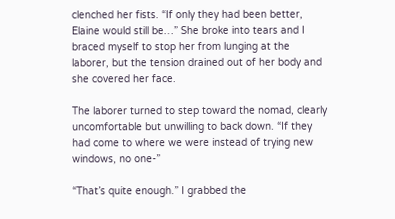clenched her fists. “If only they had been better, Elaine would still be…” She broke into tears and I braced myself to stop her from lunging at the laborer, but the tension drained out of her body and she covered her face.

The laborer turned to step toward the nomad, clearly uncomfortable but unwilling to back down. “If they had come to where we were instead of trying new windows, no one-”

“That’s quite enough.” I grabbed the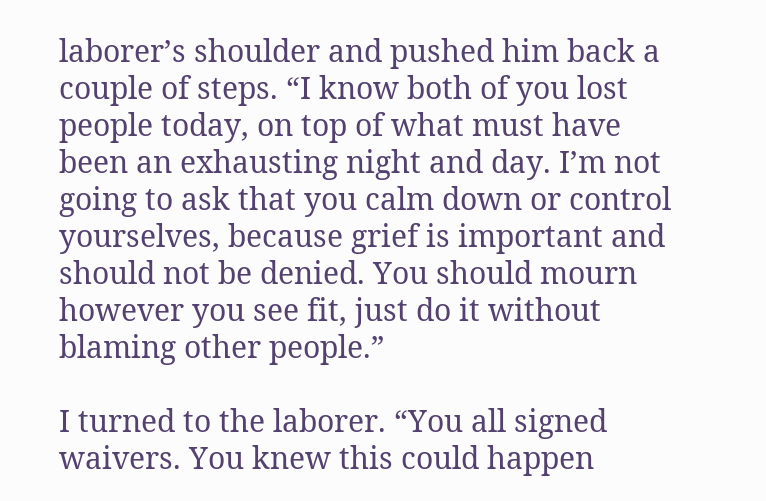laborer’s shoulder and pushed him back a couple of steps. “I know both of you lost people today, on top of what must have been an exhausting night and day. I’m not going to ask that you calm down or control yourselves, because grief is important and should not be denied. You should mourn however you see fit, just do it without blaming other people.”

I turned to the laborer. “You all signed waivers. You knew this could happen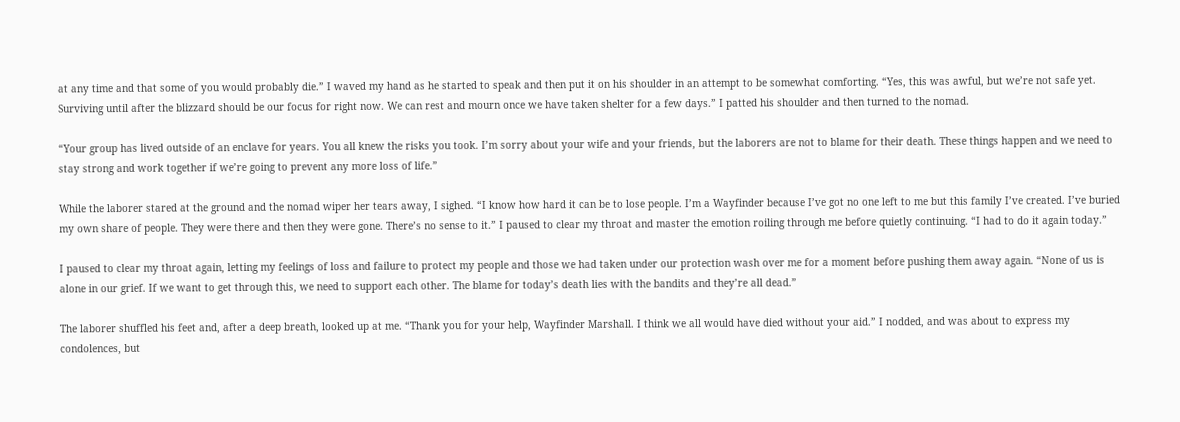at any time and that some of you would probably die.” I waved my hand as he started to speak and then put it on his shoulder in an attempt to be somewhat comforting. “Yes, this was awful, but we’re not safe yet. Surviving until after the blizzard should be our focus for right now. We can rest and mourn once we have taken shelter for a few days.” I patted his shoulder and then turned to the nomad.

“Your group has lived outside of an enclave for years. You all knew the risks you took. I’m sorry about your wife and your friends, but the laborers are not to blame for their death. These things happen and we need to stay strong and work together if we’re going to prevent any more loss of life.”

While the laborer stared at the ground and the nomad wiper her tears away, I sighed. “I know how hard it can be to lose people. I’m a Wayfinder because I’ve got no one left to me but this family I’ve created. I’ve buried my own share of people. They were there and then they were gone. There’s no sense to it.” I paused to clear my throat and master the emotion roiling through me before quietly continuing. “I had to do it again today.”

I paused to clear my throat again, letting my feelings of loss and failure to protect my people and those we had taken under our protection wash over me for a moment before pushing them away again. “None of us is alone in our grief. If we want to get through this, we need to support each other. The blame for today’s death lies with the bandits and they’re all dead.”

The laborer shuffled his feet and, after a deep breath, looked up at me. “Thank you for your help, Wayfinder Marshall. I think we all would have died without your aid.” I nodded, and was about to express my condolences, but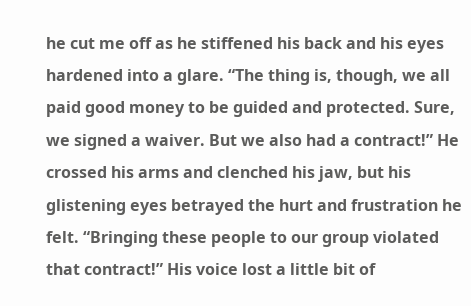he cut me off as he stiffened his back and his eyes hardened into a glare. “The thing is, though, we all paid good money to be guided and protected. Sure, we signed a waiver. But we also had a contract!” He crossed his arms and clenched his jaw, but his glistening eyes betrayed the hurt and frustration he felt. “Bringing these people to our group violated that contract!” His voice lost a little bit of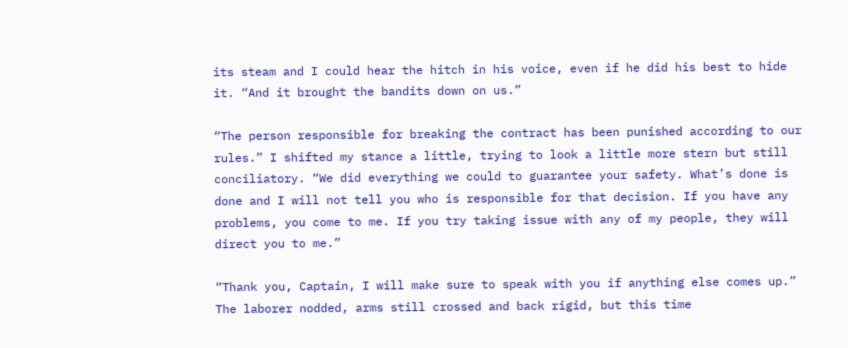its steam and I could hear the hitch in his voice, even if he did his best to hide it. “And it brought the bandits down on us.”

“The person responsible for breaking the contract has been punished according to our rules.” I shifted my stance a little, trying to look a little more stern but still conciliatory. “We did everything we could to guarantee your safety. What’s done is done and I will not tell you who is responsible for that decision. If you have any problems, you come to me. If you try taking issue with any of my people, they will direct you to me.”

“Thank you, Captain, I will make sure to speak with you if anything else comes up.” The laborer nodded, arms still crossed and back rigid, but this time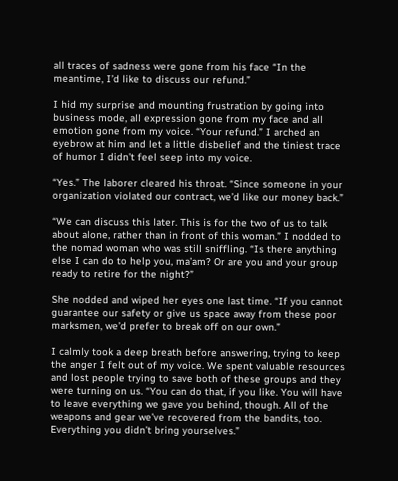all traces of sadness were gone from his face “In the meantime, I’d like to discuss our refund.”

I hid my surprise and mounting frustration by going into business mode, all expression gone from my face and all emotion gone from my voice. “Your refund.” I arched an eyebrow at him and let a little disbelief and the tiniest trace of humor I didn’t feel seep into my voice.

“Yes.” The laborer cleared his throat. “Since someone in your organization violated our contract, we’d like our money back.”

“We can discuss this later. This is for the two of us to talk about alone, rather than in front of this woman.” I nodded to the nomad woman who was still sniffling. “Is there anything else I can do to help you, ma’am? Or are you and your group ready to retire for the night?”

She nodded and wiped her eyes one last time. “If you cannot guarantee our safety or give us space away from these poor marksmen, we’d prefer to break off on our own.”

I calmly took a deep breath before answering, trying to keep the anger I felt out of my voice. We spent valuable resources and lost people trying to save both of these groups and they were turning on us. “You can do that, if you like. You will have to leave everything we gave you behind, though. All of the weapons and gear we’ve recovered from the bandits, too. Everything you didn’t bring yourselves.”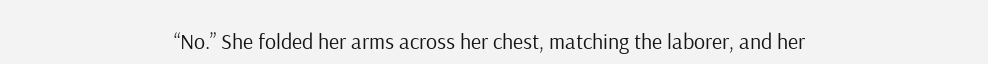“No.” She folded her arms across her chest, matching the laborer, and her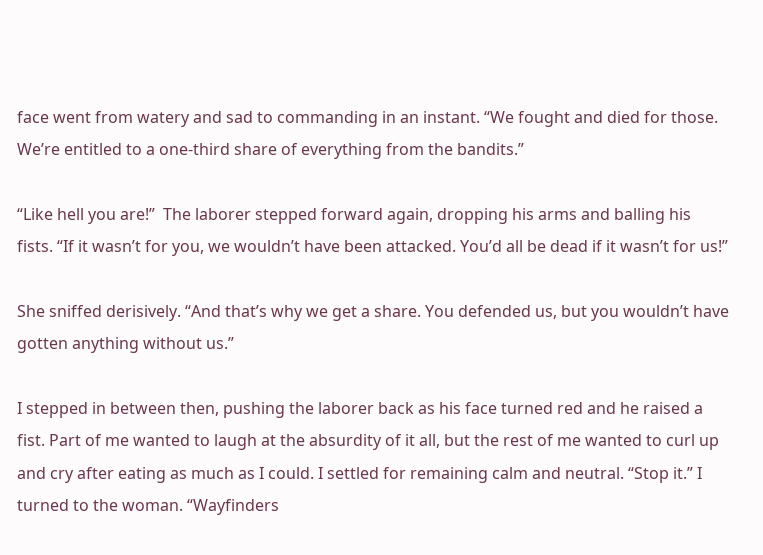face went from watery and sad to commanding in an instant. “We fought and died for those. We’re entitled to a one-third share of everything from the bandits.”

“Like hell you are!”  The laborer stepped forward again, dropping his arms and balling his fists. “If it wasn’t for you, we wouldn’t have been attacked. You’d all be dead if it wasn’t for us!”

She sniffed derisively. “And that’s why we get a share. You defended us, but you wouldn’t have gotten anything without us.”

I stepped in between then, pushing the laborer back as his face turned red and he raised a fist. Part of me wanted to laugh at the absurdity of it all, but the rest of me wanted to curl up and cry after eating as much as I could. I settled for remaining calm and neutral. “Stop it.” I turned to the woman. “Wayfinders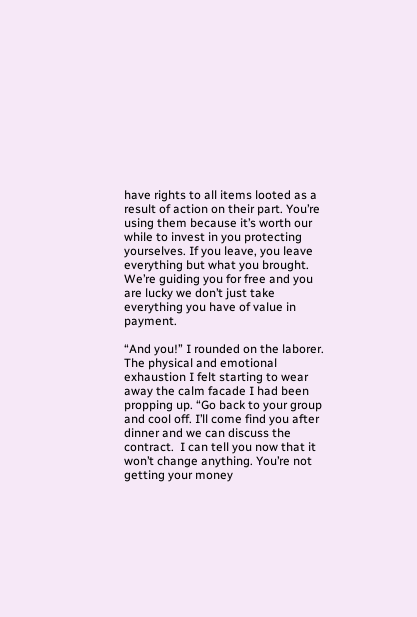have rights to all items looted as a result of action on their part. You’re using them because it’s worth our while to invest in you protecting yourselves. If you leave, you leave everything but what you brought. We’re guiding you for free and you are lucky we don’t just take everything you have of value in payment.

“And you!” I rounded on the laborer. The physical and emotional exhaustion I felt starting to wear away the calm facade I had been propping up. “Go back to your group and cool off. I’ll come find you after dinner and we can discuss the contract.  I can tell you now that it won’t change anything. You’re not getting your money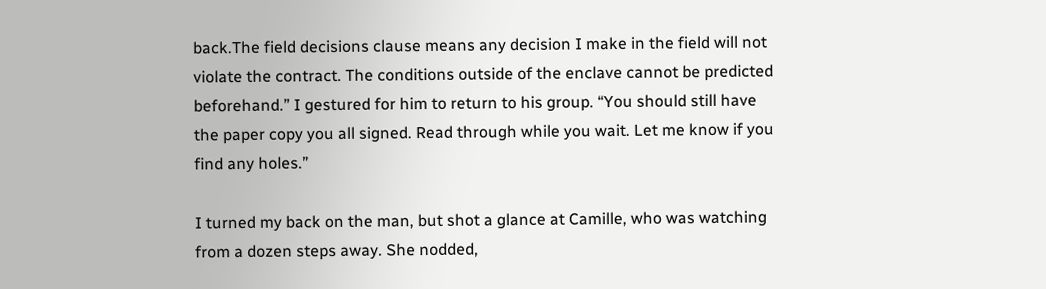back.The field decisions clause means any decision I make in the field will not violate the contract. The conditions outside of the enclave cannot be predicted beforehand.” I gestured for him to return to his group. “You should still have the paper copy you all signed. Read through while you wait. Let me know if you find any holes.”

I turned my back on the man, but shot a glance at Camille, who was watching from a dozen steps away. She nodded,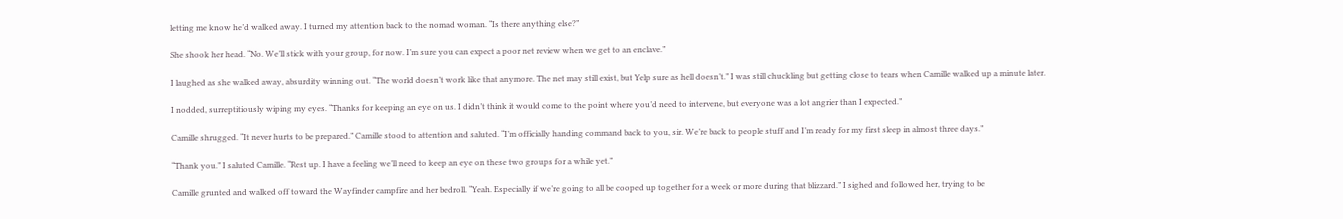letting me know he’d walked away. I turned my attention back to the nomad woman. “Is there anything else?”

She shook her head. “No. We’ll stick with your group, for now. I’m sure you can expect a poor net review when we get to an enclave.”

I laughed as she walked away, absurdity winning out. “The world doesn’t work like that anymore. The net may still exist, but Yelp sure as hell doesn’t.” I was still chuckling but getting close to tears when Camille walked up a minute later.

I nodded, surreptitiously wiping my eyes. “Thanks for keeping an eye on us. I didn’t think it would come to the point where you’d need to intervene, but everyone was a lot angrier than I expected.”

Camille shrugged. “It never hurts to be prepared.” Camille stood to attention and saluted. “I’m officially handing command back to you, sir. We’re back to people stuff and I’m ready for my first sleep in almost three days.”

“Thank you.” I saluted Camille. “Rest up. I have a feeling we’ll need to keep an eye on these two groups for a while yet.”

Camille grunted and walked off toward the Wayfinder campfire and her bedroll. “Yeah. Especially if we’re going to all be cooped up together for a week or more during that blizzard.” I sighed and followed her, trying to be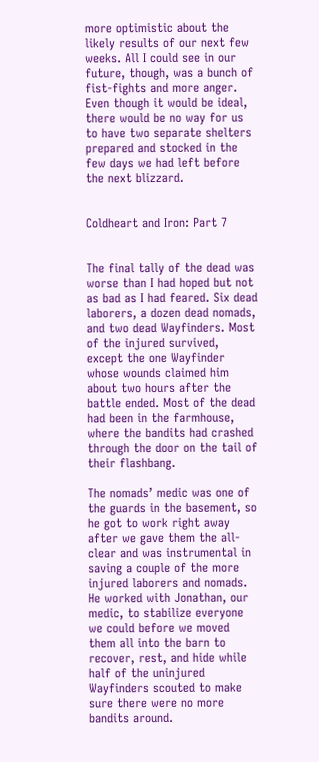more optimistic about the likely results of our next few weeks. All I could see in our future, though, was a bunch of fist-fights and more anger. Even though it would be ideal, there would be no way for us to have two separate shelters prepared and stocked in the few days we had left before the next blizzard.


Coldheart and Iron: Part 7


The final tally of the dead was worse than I had hoped but not as bad as I had feared. Six dead laborers, a dozen dead nomads, and two dead Wayfinders. Most of the injured survived, except the one Wayfinder whose wounds claimed him about two hours after the battle ended. Most of the dead had been in the farmhouse, where the bandits had crashed through the door on the tail of their flashbang.

The nomads’ medic was one of the guards in the basement, so he got to work right away after we gave them the all-clear and was instrumental in saving a couple of the more injured laborers and nomads. He worked with Jonathan, our medic, to stabilize everyone we could before we moved them all into the barn to recover, rest, and hide while half of the uninjured Wayfinders scouted to make sure there were no more bandits around.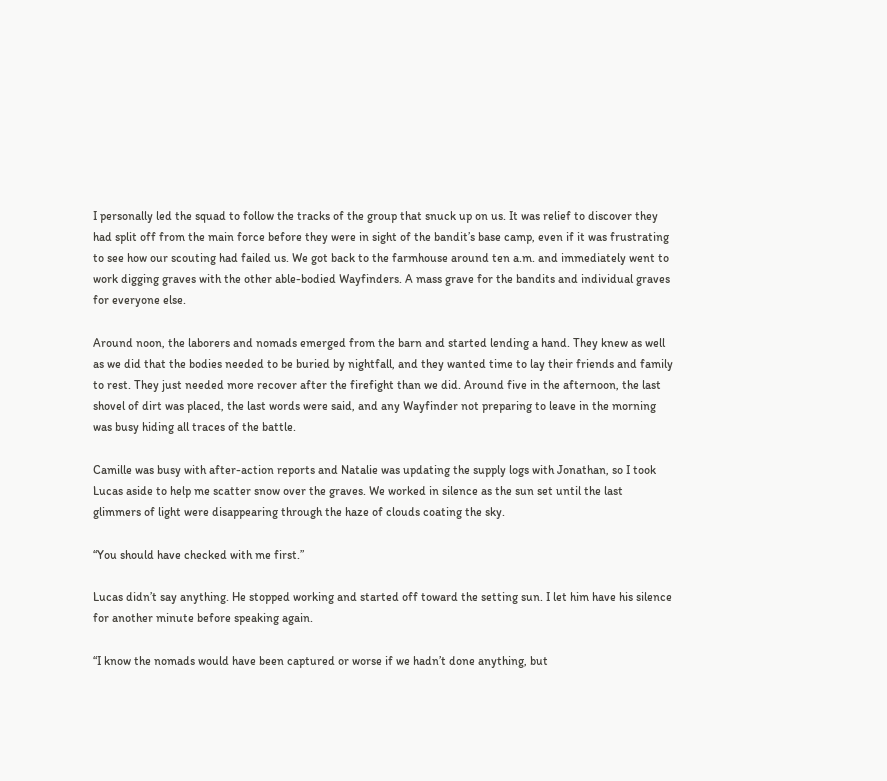I personally led the squad to follow the tracks of the group that snuck up on us. It was relief to discover they had split off from the main force before they were in sight of the bandit’s base camp, even if it was frustrating to see how our scouting had failed us. We got back to the farmhouse around ten a.m. and immediately went to work digging graves with the other able-bodied Wayfinders. A mass grave for the bandits and individual graves for everyone else.

Around noon, the laborers and nomads emerged from the barn and started lending a hand. They knew as well as we did that the bodies needed to be buried by nightfall, and they wanted time to lay their friends and family to rest. They just needed more recover after the firefight than we did. Around five in the afternoon, the last shovel of dirt was placed, the last words were said, and any Wayfinder not preparing to leave in the morning was busy hiding all traces of the battle.

Camille was busy with after-action reports and Natalie was updating the supply logs with Jonathan, so I took Lucas aside to help me scatter snow over the graves. We worked in silence as the sun set until the last glimmers of light were disappearing through the haze of clouds coating the sky.

“You should have checked with me first.”

Lucas didn’t say anything. He stopped working and started off toward the setting sun. I let him have his silence for another minute before speaking again.

“I know the nomads would have been captured or worse if we hadn’t done anything, but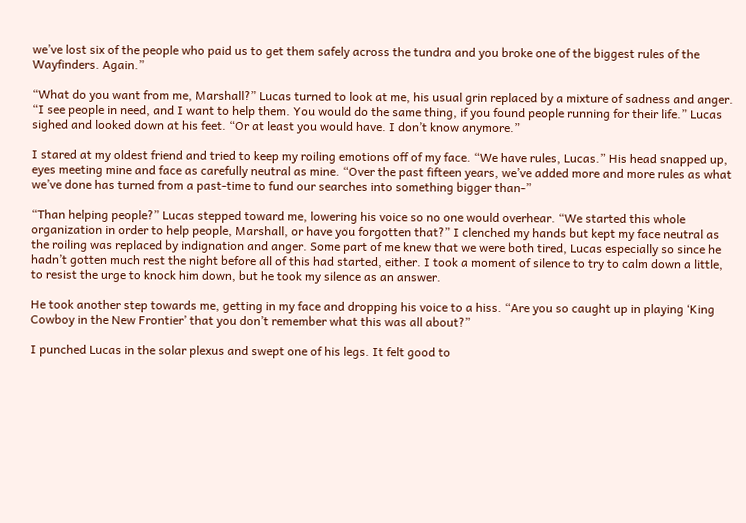we’ve lost six of the people who paid us to get them safely across the tundra and you broke one of the biggest rules of the Wayfinders. Again.”

“What do you want from me, Marshall?” Lucas turned to look at me, his usual grin replaced by a mixture of sadness and anger.  “I see people in need, and I want to help them. You would do the same thing, if you found people running for their life.” Lucas sighed and looked down at his feet. “Or at least you would have. I don’t know anymore.”

I stared at my oldest friend and tried to keep my roiling emotions off of my face. “We have rules, Lucas.” His head snapped up, eyes meeting mine and face as carefully neutral as mine. “Over the past fifteen years, we’ve added more and more rules as what we’ve done has turned from a past-time to fund our searches into something bigger than-”

“Than helping people?” Lucas stepped toward me, lowering his voice so no one would overhear. “We started this whole organization in order to help people, Marshall, or have you forgotten that?” I clenched my hands but kept my face neutral as the roiling was replaced by indignation and anger. Some part of me knew that we were both tired, Lucas especially so since he hadn’t gotten much rest the night before all of this had started, either. I took a moment of silence to try to calm down a little, to resist the urge to knock him down, but he took my silence as an answer.

He took another step towards me, getting in my face and dropping his voice to a hiss. “Are you so caught up in playing ‘King Cowboy in the New Frontier’ that you don’t remember what this was all about?”

I punched Lucas in the solar plexus and swept one of his legs. It felt good to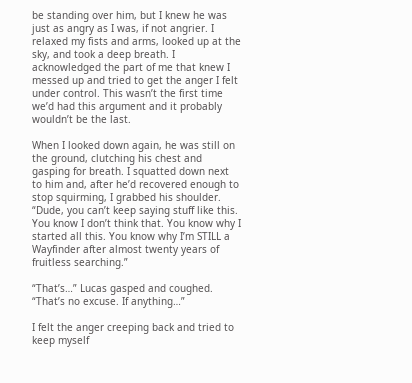be standing over him, but I knew he was just as angry as I was, if not angrier. I relaxed my fists and arms, looked up at the sky, and took a deep breath. I acknowledged the part of me that knew I messed up and tried to get the anger I felt under control. This wasn’t the first time we’d had this argument and it probably wouldn’t be the last.

When I looked down again, he was still on the ground, clutching his chest and gasping for breath. I squatted down next to him and, after he’d recovered enough to stop squirming, I grabbed his shoulder. “Dude, you can’t keep saying stuff like this. You know I don’t think that. You know why I started all this. You know why I’m STILL a Wayfinder after almost twenty years of fruitless searching.”

“That’s…” Lucas gasped and coughed. “That’s no excuse. If anything…”

I felt the anger creeping back and tried to keep myself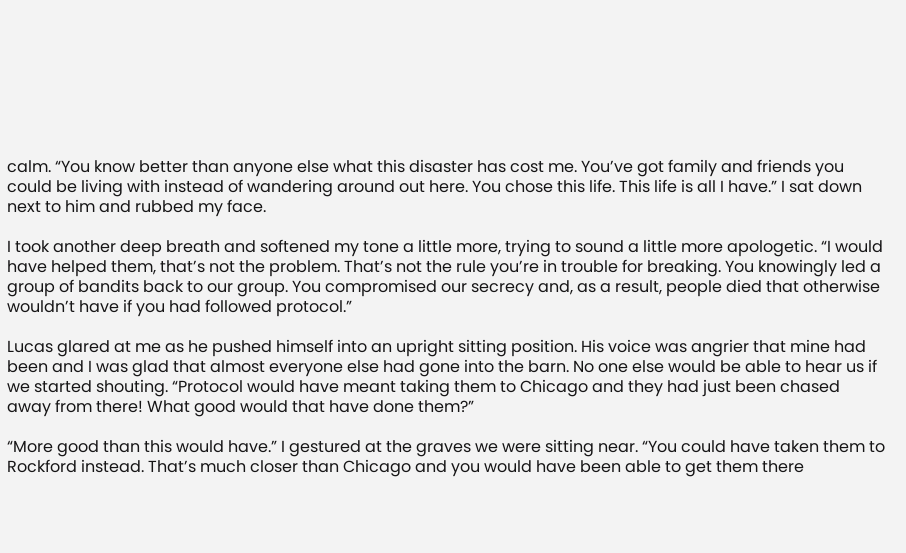calm. “You know better than anyone else what this disaster has cost me. You’ve got family and friends you could be living with instead of wandering around out here. You chose this life. This life is all I have.” I sat down next to him and rubbed my face.

I took another deep breath and softened my tone a little more, trying to sound a little more apologetic. “I would have helped them, that’s not the problem. That’s not the rule you’re in trouble for breaking. You knowingly led a group of bandits back to our group. You compromised our secrecy and, as a result, people died that otherwise wouldn’t have if you had followed protocol.”

Lucas glared at me as he pushed himself into an upright sitting position. His voice was angrier that mine had been and I was glad that almost everyone else had gone into the barn. No one else would be able to hear us if we started shouting. “Protocol would have meant taking them to Chicago and they had just been chased away from there! What good would that have done them?”

“More good than this would have.” I gestured at the graves we were sitting near. “You could have taken them to Rockford instead. That’s much closer than Chicago and you would have been able to get them there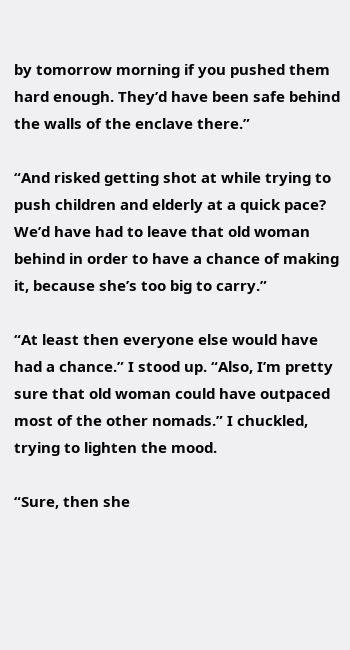by tomorrow morning if you pushed them hard enough. They’d have been safe behind the walls of the enclave there.”

“And risked getting shot at while trying to push children and elderly at a quick pace? We’d have had to leave that old woman behind in order to have a chance of making it, because she’s too big to carry.”

“At least then everyone else would have had a chance.” I stood up. “Also, I’m pretty sure that old woman could have outpaced most of the other nomads.” I chuckled, trying to lighten the mood.

“Sure, then she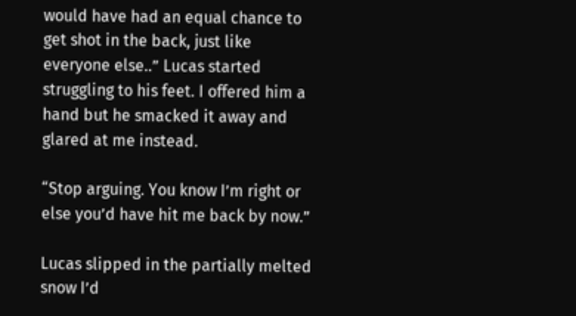would have had an equal chance to get shot in the back, just like everyone else..” Lucas started struggling to his feet. I offered him a hand but he smacked it away and glared at me instead.

“Stop arguing. You know I’m right or else you’d have hit me back by now.”

Lucas slipped in the partially melted snow I’d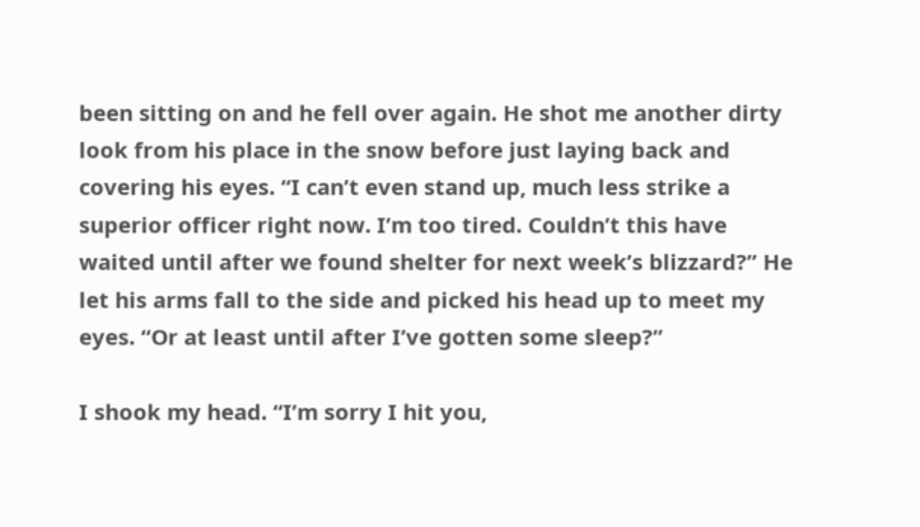been sitting on and he fell over again. He shot me another dirty look from his place in the snow before just laying back and covering his eyes. “I can’t even stand up, much less strike a superior officer right now. I’m too tired. Couldn’t this have waited until after we found shelter for next week’s blizzard?” He let his arms fall to the side and picked his head up to meet my eyes. “Or at least until after I’ve gotten some sleep?”

I shook my head. “I’m sorry I hit you,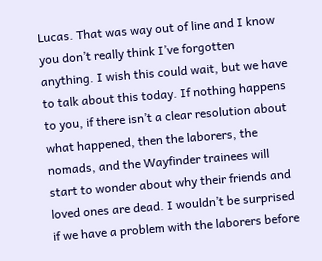Lucas. That was way out of line and I know you don’t really think I’ve forgotten anything. I wish this could wait, but we have to talk about this today. If nothing happens to you, if there isn’t a clear resolution about what happened, then the laborers, the nomads, and the Wayfinder trainees will start to wonder about why their friends and loved ones are dead. I wouldn’t be surprised if we have a problem with the laborers before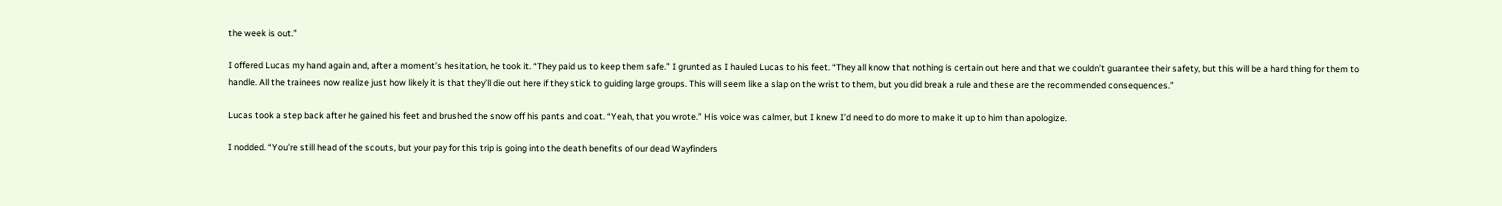the week is out.”

I offered Lucas my hand again and, after a moment’s hesitation, he took it. “They paid us to keep them safe.” I grunted as I hauled Lucas to his feet. “They all know that nothing is certain out here and that we couldn’t guarantee their safety, but this will be a hard thing for them to handle. All the trainees now realize just how likely it is that they’ll die out here if they stick to guiding large groups. This will seem like a slap on the wrist to them, but you did break a rule and these are the recommended consequences.”

Lucas took a step back after he gained his feet and brushed the snow off his pants and coat. “Yeah, that you wrote.” His voice was calmer, but I knew I’d need to do more to make it up to him than apologize.

I nodded. “You’re still head of the scouts, but your pay for this trip is going into the death benefits of our dead Wayfinders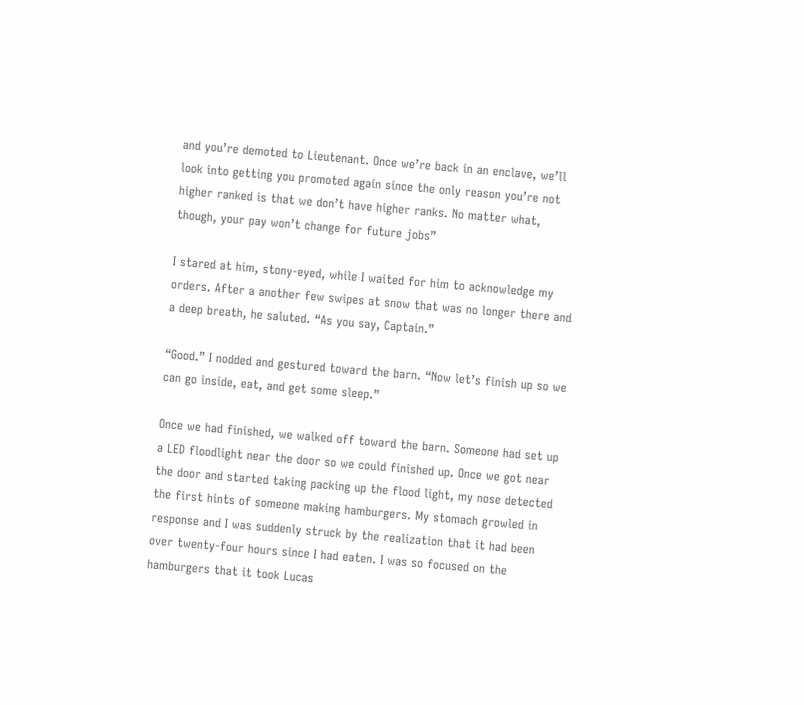and you’re demoted to Lieutenant. Once we’re back in an enclave, we’ll look into getting you promoted again since the only reason you’re not higher ranked is that we don’t have higher ranks. No matter what, though, your pay won’t change for future jobs”

I stared at him, stony-eyed, while I waited for him to acknowledge my orders. After a another few swipes at snow that was no longer there and a deep breath, he saluted. “As you say, Captain.”

“Good.” I nodded and gestured toward the barn. “Now let’s finish up so we can go inside, eat, and get some sleep.”

Once we had finished, we walked off toward the barn. Someone had set up a LED floodlight near the door so we could finished up. Once we got near the door and started taking packing up the flood light, my nose detected the first hints of someone making hamburgers. My stomach growled in response and I was suddenly struck by the realization that it had been over twenty-four hours since I had eaten. I was so focused on the hamburgers that it took Lucas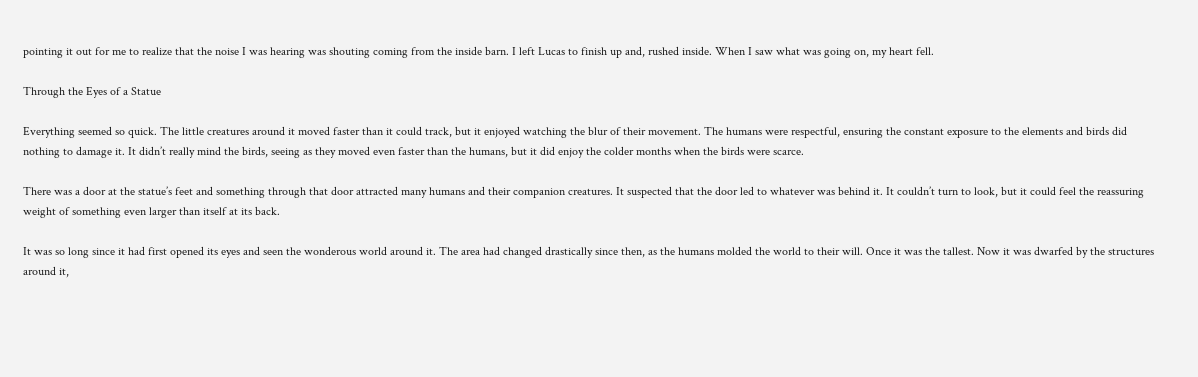pointing it out for me to realize that the noise I was hearing was shouting coming from the inside barn. I left Lucas to finish up and, rushed inside. When I saw what was going on, my heart fell.

Through the Eyes of a Statue

Everything seemed so quick. The little creatures around it moved faster than it could track, but it enjoyed watching the blur of their movement. The humans were respectful, ensuring the constant exposure to the elements and birds did nothing to damage it. It didn’t really mind the birds, seeing as they moved even faster than the humans, but it did enjoy the colder months when the birds were scarce.

There was a door at the statue’s feet and something through that door attracted many humans and their companion creatures. It suspected that the door led to whatever was behind it. It couldn’t turn to look, but it could feel the reassuring weight of something even larger than itself at its back.

It was so long since it had first opened its eyes and seen the wonderous world around it. The area had changed drastically since then, as the humans molded the world to their will. Once it was the tallest. Now it was dwarfed by the structures around it,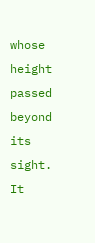whose height passed beyond its sight. It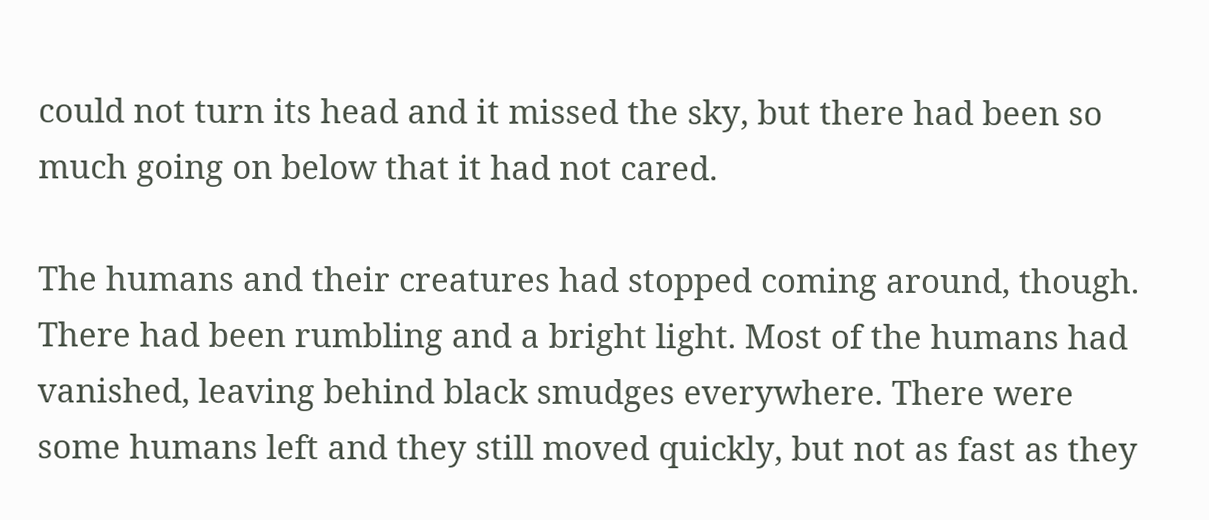could not turn its head and it missed the sky, but there had been so much going on below that it had not cared.

The humans and their creatures had stopped coming around, though. There had been rumbling and a bright light. Most of the humans had vanished, leaving behind black smudges everywhere. There were some humans left and they still moved quickly, but not as fast as they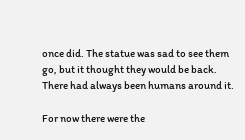once did. The statue was sad to see them go, but it thought they would be back. There had always been humans around it.

For now there were the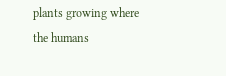plants growing where the humans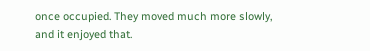once occupied. They moved much more slowly, and it enjoyed that.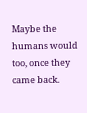Maybe the humans would too, once they came back.